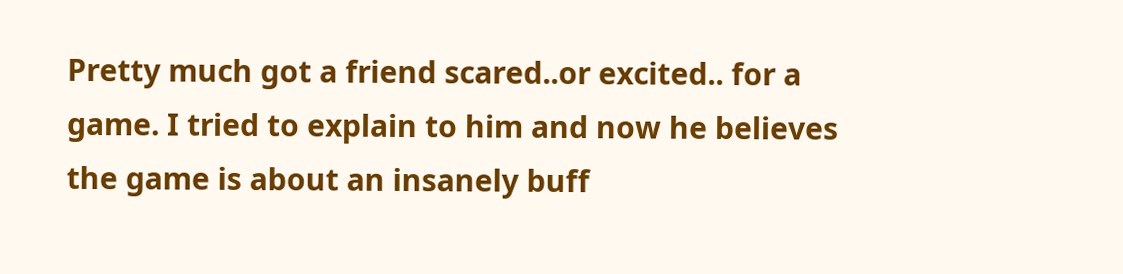Pretty much got a friend scared..or excited.. for a game. I tried to explain to him and now he believes the game is about an insanely buff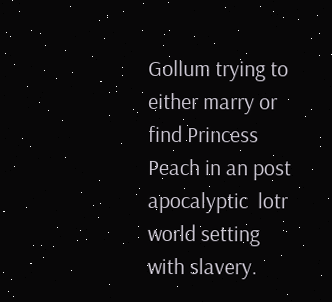Gollum trying to either marry or find Princess Peach in an post apocalyptic  lotr world setting with slavery.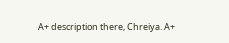A+ description there, Chreiya. A+